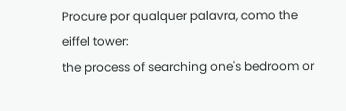Procure por qualquer palavra, como the eiffel tower:
the process of searching one's bedroom or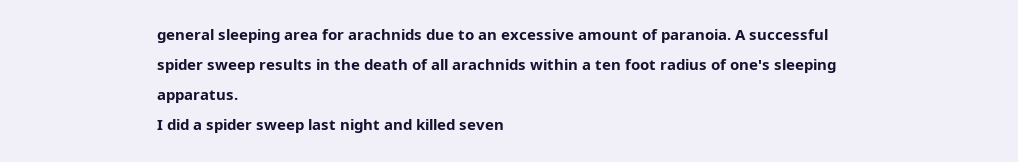general sleeping area for arachnids due to an excessive amount of paranoia. A successful spider sweep results in the death of all arachnids within a ten foot radius of one's sleeping apparatus.
I did a spider sweep last night and killed seven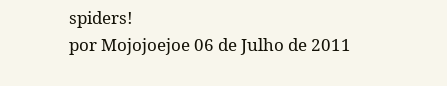spiders!
por Mojojoejoe 06 de Julho de 2011